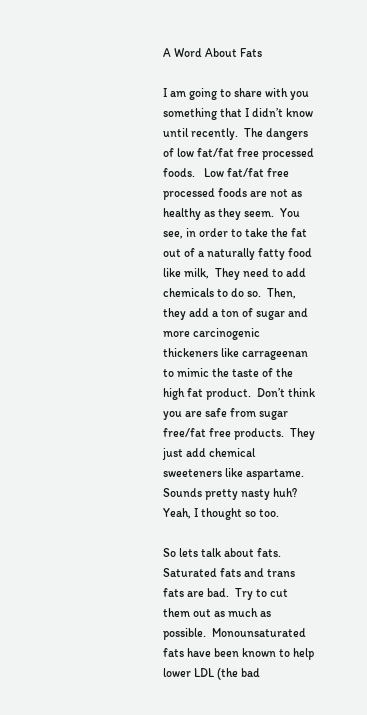A Word About Fats

I am going to share with you something that I didn’t know until recently.  The dangers of low fat/fat free processed foods.   Low fat/fat free processed foods are not as healthy as they seem.  You see, in order to take the fat out of a naturally fatty food like milk,  They need to add chemicals to do so.  Then, they add a ton of sugar and more carcinogenic  thickeners like carrageenan to mimic the taste of the high fat product.  Don’t think you are safe from sugar free/fat free products.  They just add chemical sweeteners like aspartame.  Sounds pretty nasty huh?  Yeah, I thought so too.

So lets talk about fats.  Saturated fats and trans fats are bad.  Try to cut them out as much as possible.  Monounsaturated fats have been known to help lower LDL (the bad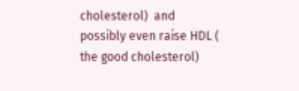cholesterol)  and possibly even raise HDL ( the good cholesterol)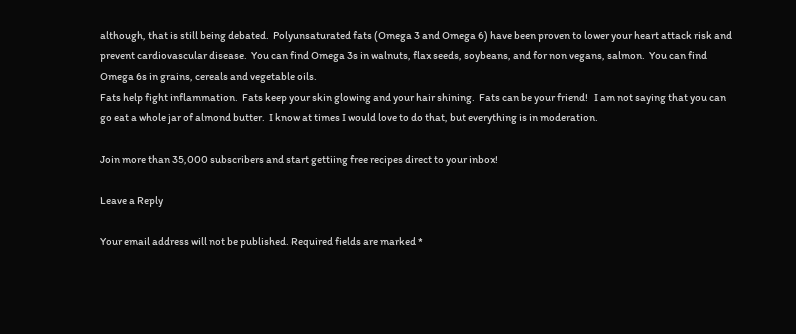although, that is still being debated.  Polyunsaturated fats (Omega 3 and Omega 6) have been proven to lower your heart attack risk and prevent cardiovascular disease.  You can find Omega 3s in walnuts, flax seeds, soybeans, and for non vegans, salmon.  You can find Omega 6s in grains, cereals and vegetable oils.
Fats help fight inflammation.  Fats keep your skin glowing and your hair shining.  Fats can be your friend!   I am not saying that you can go eat a whole jar of almond butter.  I know at times I would love to do that, but everything is in moderation.

Join more than 35,000 subscribers and start gettiing free recipes direct to your inbox!

Leave a Reply

Your email address will not be published. Required fields are marked *